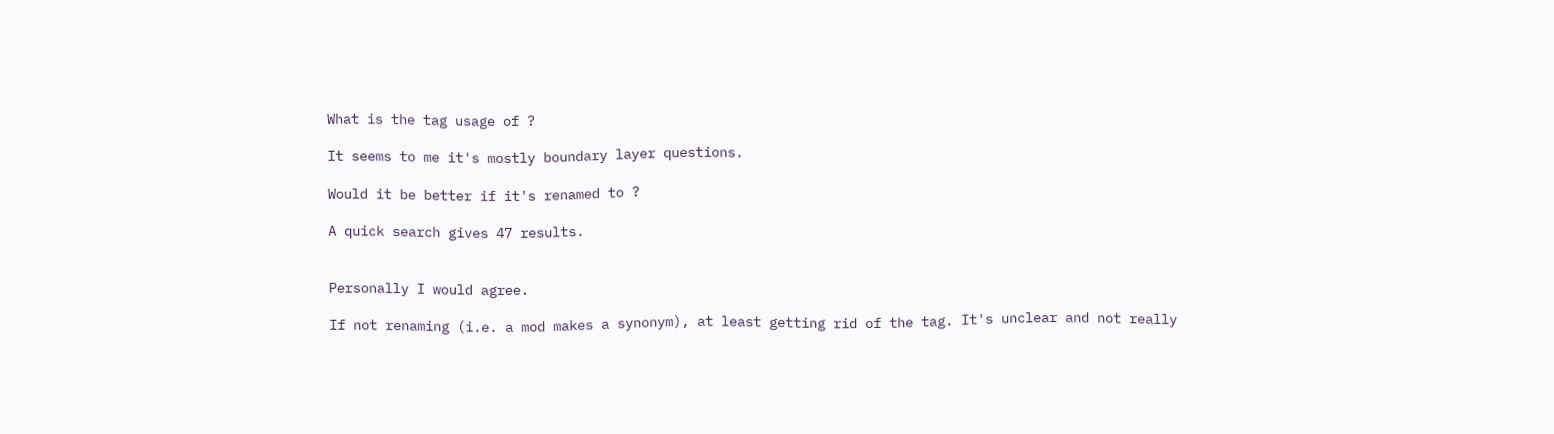What is the tag usage of ?

It seems to me it's mostly boundary layer questions.

Would it be better if it's renamed to ?

A quick search gives 47 results.


Personally I would agree.

If not renaming (i.e. a mod makes a synonym), at least getting rid of the tag. It's unclear and not really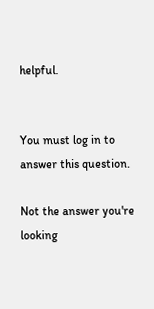helpful.


You must log in to answer this question.

Not the answer you're looking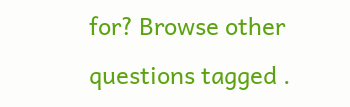for? Browse other questions tagged .